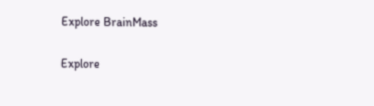Explore BrainMass

Explore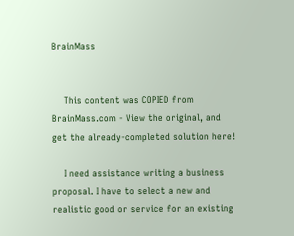BrainMass


    This content was COPIED from BrainMass.com - View the original, and get the already-completed solution here!

    I need assistance writing a business proposal. I have to select a new and realistic good or service for an existing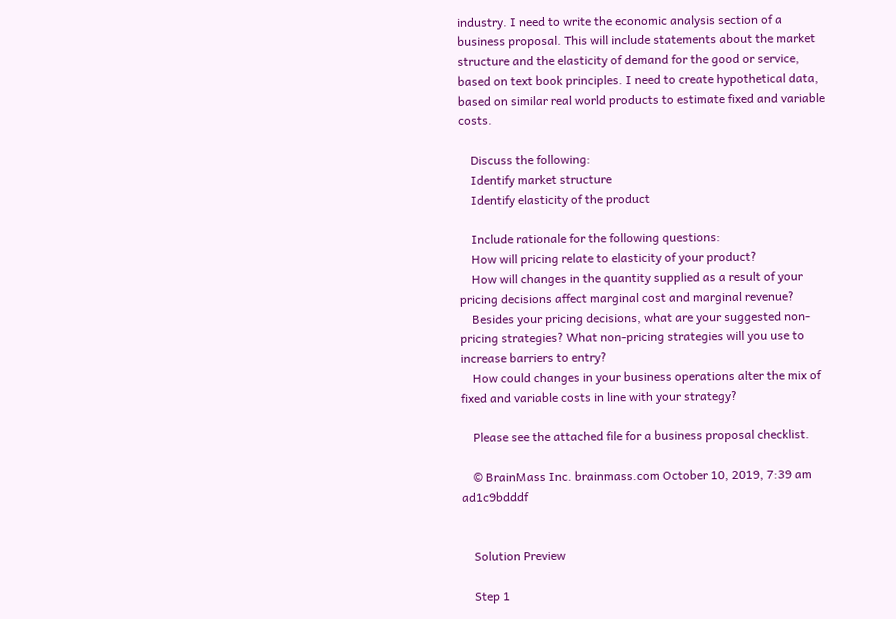industry. I need to write the economic analysis section of a business proposal. This will include statements about the market structure and the elasticity of demand for the good or service, based on text book principles. I need to create hypothetical data, based on similar real world products to estimate fixed and variable costs.

    Discuss the following:
    Identify market structure
    Identify elasticity of the product

    Include rationale for the following questions:
    How will pricing relate to elasticity of your product?
    How will changes in the quantity supplied as a result of your pricing decisions affect marginal cost and marginal revenue?
    Besides your pricing decisions, what are your suggested non-pricing strategies? What non-pricing strategies will you use to increase barriers to entry?
    How could changes in your business operations alter the mix of fixed and variable costs in line with your strategy?

    Please see the attached file for a business proposal checklist.

    © BrainMass Inc. brainmass.com October 10, 2019, 7:39 am ad1c9bdddf


    Solution Preview

    Step 1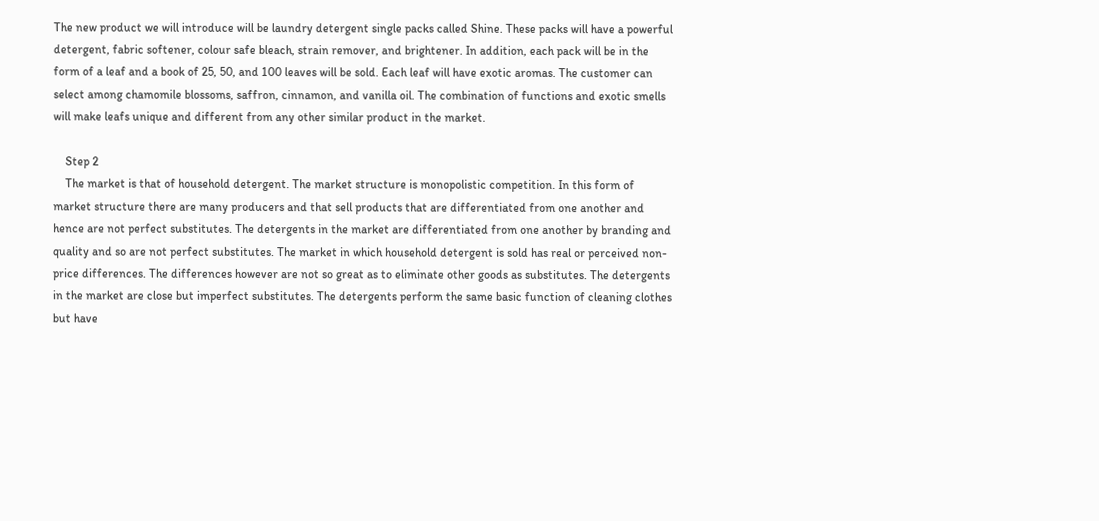The new product we will introduce will be laundry detergent single packs called Shine. These packs will have a powerful detergent, fabric softener, colour safe bleach, strain remover, and brightener. In addition, each pack will be in the form of a leaf and a book of 25, 50, and 100 leaves will be sold. Each leaf will have exotic aromas. The customer can select among chamomile blossoms, saffron, cinnamon, and vanilla oil. The combination of functions and exotic smells will make leafs unique and different from any other similar product in the market.

    Step 2
    The market is that of household detergent. The market structure is monopolistic competition. In this form of market structure there are many producers and that sell products that are differentiated from one another and hence are not perfect substitutes. The detergents in the market are differentiated from one another by branding and quality and so are not perfect substitutes. The market in which household detergent is sold has real or perceived non-price differences. The differences however are not so great as to eliminate other goods as substitutes. The detergents in the market are close but imperfect substitutes. The detergents perform the same basic function of cleaning clothes but have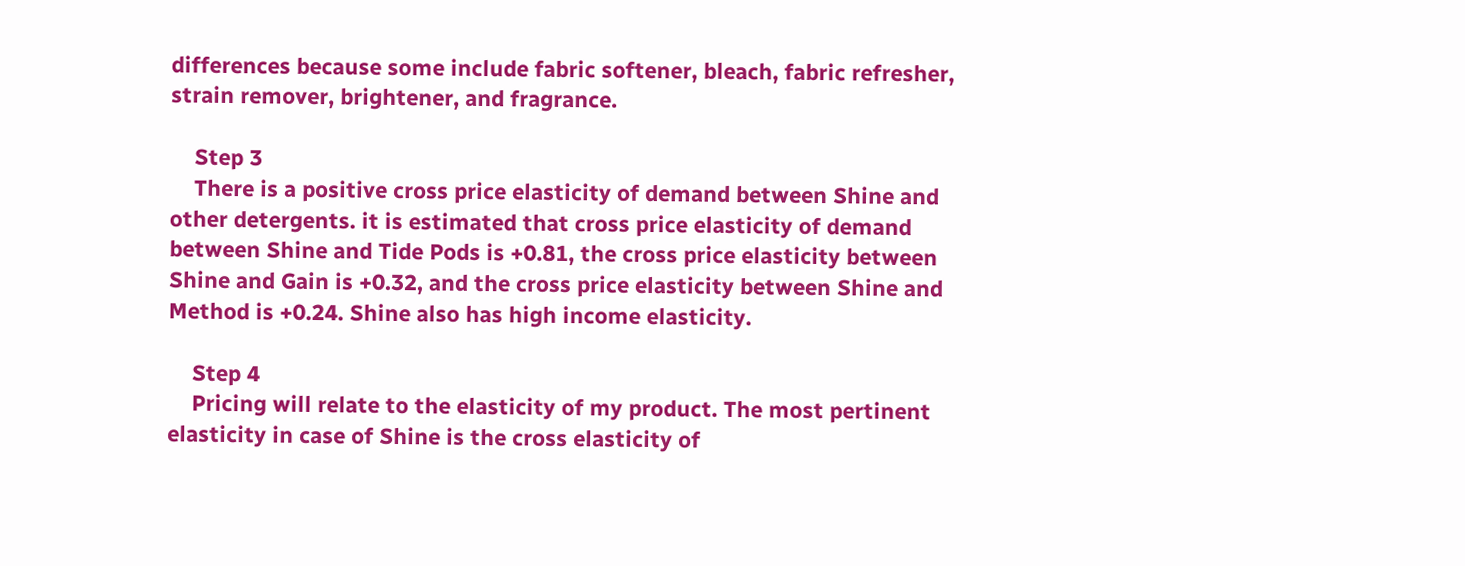differences because some include fabric softener, bleach, fabric refresher, strain remover, brightener, and fragrance.

    Step 3
    There is a positive cross price elasticity of demand between Shine and other detergents. it is estimated that cross price elasticity of demand between Shine and Tide Pods is +0.81, the cross price elasticity between Shine and Gain is +0.32, and the cross price elasticity between Shine and Method is +0.24. Shine also has high income elasticity.

    Step 4
    Pricing will relate to the elasticity of my product. The most pertinent elasticity in case of Shine is the cross elasticity of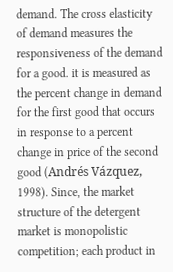demand. The cross elasticity of demand measures the responsiveness of the demand for a good. it is measured as the percent change in demand for the first good that occurs in response to a percent change in price of the second good (Andrés Vázquez, 1998). Since, the market structure of the detergent market is monopolistic competition; each product in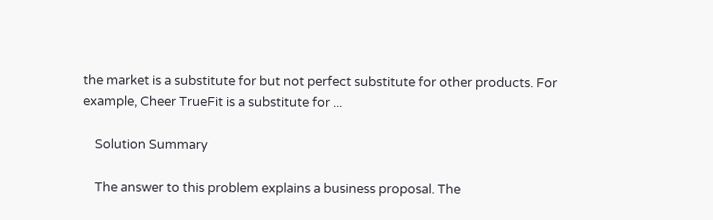the market is a substitute for but not perfect substitute for other products. For example, Cheer TrueFit is a substitute for ...

    Solution Summary

    The answer to this problem explains a business proposal. The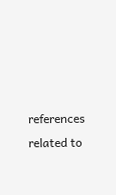references related to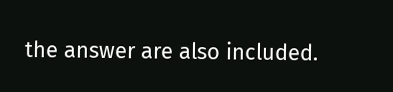the answer are also included.